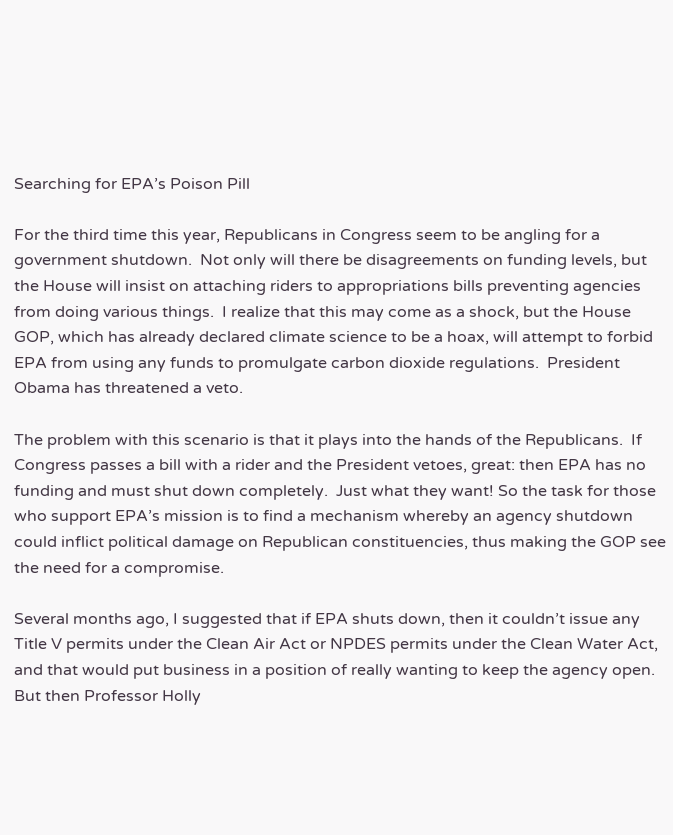Searching for EPA’s Poison Pill

For the third time this year, Republicans in Congress seem to be angling for a government shutdown.  Not only will there be disagreements on funding levels, but the House will insist on attaching riders to appropriations bills preventing agencies from doing various things.  I realize that this may come as a shock, but the House GOP, which has already declared climate science to be a hoax, will attempt to forbid EPA from using any funds to promulgate carbon dioxide regulations.  President Obama has threatened a veto.

The problem with this scenario is that it plays into the hands of the Republicans.  If Congress passes a bill with a rider and the President vetoes, great: then EPA has no funding and must shut down completely.  Just what they want! So the task for those who support EPA’s mission is to find a mechanism whereby an agency shutdown could inflict political damage on Republican constituencies, thus making the GOP see the need for a compromise.

Several months ago, I suggested that if EPA shuts down, then it couldn’t issue any Title V permits under the Clean Air Act or NPDES permits under the Clean Water Act, and that would put business in a position of really wanting to keep the agency open.  But then Professor Holly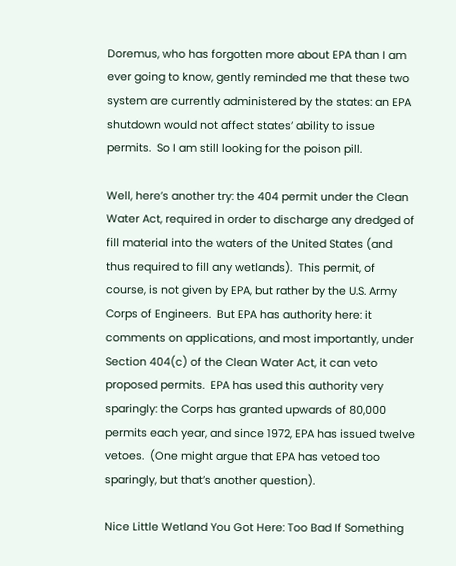Doremus, who has forgotten more about EPA than I am ever going to know, gently reminded me that these two system are currently administered by the states: an EPA shutdown would not affect states’ ability to issue permits.  So I am still looking for the poison pill.

Well, here’s another try: the 404 permit under the Clean Water Act, required in order to discharge any dredged of fill material into the waters of the United States (and thus required to fill any wetlands).  This permit, of course, is not given by EPA, but rather by the U.S. Army Corps of Engineers.  But EPA has authority here: it comments on applications, and most importantly, under Section 404(c) of the Clean Water Act, it can veto proposed permits.  EPA has used this authority very sparingly: the Corps has granted upwards of 80,000 permits each year, and since 1972, EPA has issued twelve vetoes.  (One might argue that EPA has vetoed too sparingly, but that’s another question).

Nice Little Wetland You Got Here: Too Bad If Something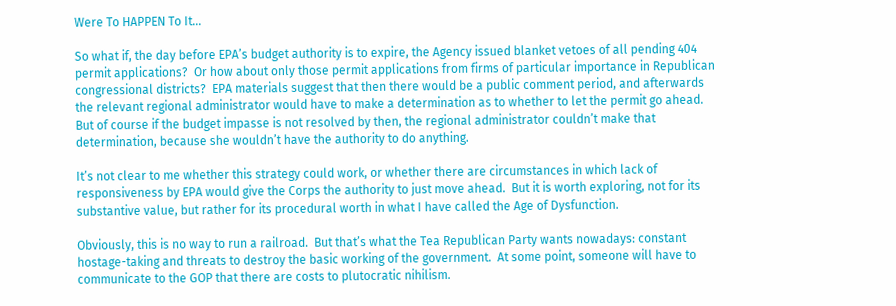Were To HAPPEN To It...

So what if, the day before EPA’s budget authority is to expire, the Agency issued blanket vetoes of all pending 404 permit applications?  Or how about only those permit applications from firms of particular importance in Republican congressional districts?  EPA materials suggest that then there would be a public comment period, and afterwards the relevant regional administrator would have to make a determination as to whether to let the permit go ahead.  But of course if the budget impasse is not resolved by then, the regional administrator couldn’t make that determination, because she wouldn’t have the authority to do anything.

It’s not clear to me whether this strategy could work, or whether there are circumstances in which lack of responsiveness by EPA would give the Corps the authority to just move ahead.  But it is worth exploring, not for its substantive value, but rather for its procedural worth in what I have called the Age of Dysfunction.

Obviously, this is no way to run a railroad.  But that’s what the Tea Republican Party wants nowadays: constant hostage-taking and threats to destroy the basic working of the government.  At some point, someone will have to communicate to the GOP that there are costs to plutocratic nihilism.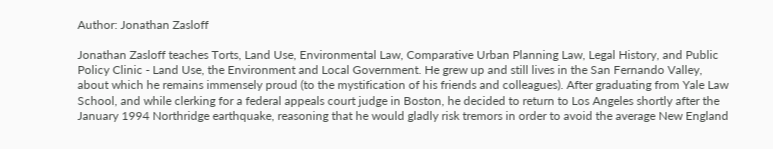Author: Jonathan Zasloff

Jonathan Zasloff teaches Torts, Land Use, Environmental Law, Comparative Urban Planning Law, Legal History, and Public Policy Clinic - Land Use, the Environment and Local Government. He grew up and still lives in the San Fernando Valley, about which he remains immensely proud (to the mystification of his friends and colleagues). After graduating from Yale Law School, and while clerking for a federal appeals court judge in Boston, he decided to return to Los Angeles shortly after the January 1994 Northridge earthquake, reasoning that he would gladly risk tremors in order to avoid the average New England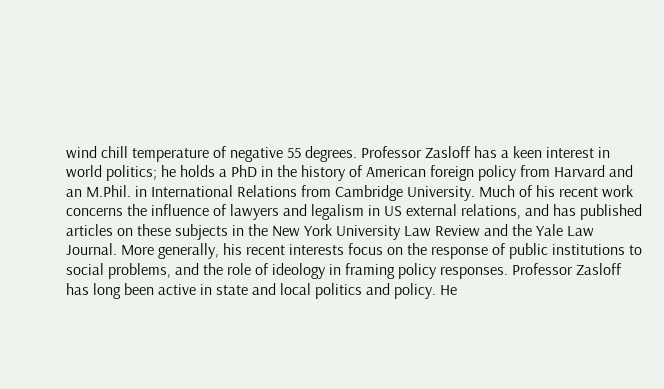wind chill temperature of negative 55 degrees. Professor Zasloff has a keen interest in world politics; he holds a PhD in the history of American foreign policy from Harvard and an M.Phil. in International Relations from Cambridge University. Much of his recent work concerns the influence of lawyers and legalism in US external relations, and has published articles on these subjects in the New York University Law Review and the Yale Law Journal. More generally, his recent interests focus on the response of public institutions to social problems, and the role of ideology in framing policy responses. Professor Zasloff has long been active in state and local politics and policy. He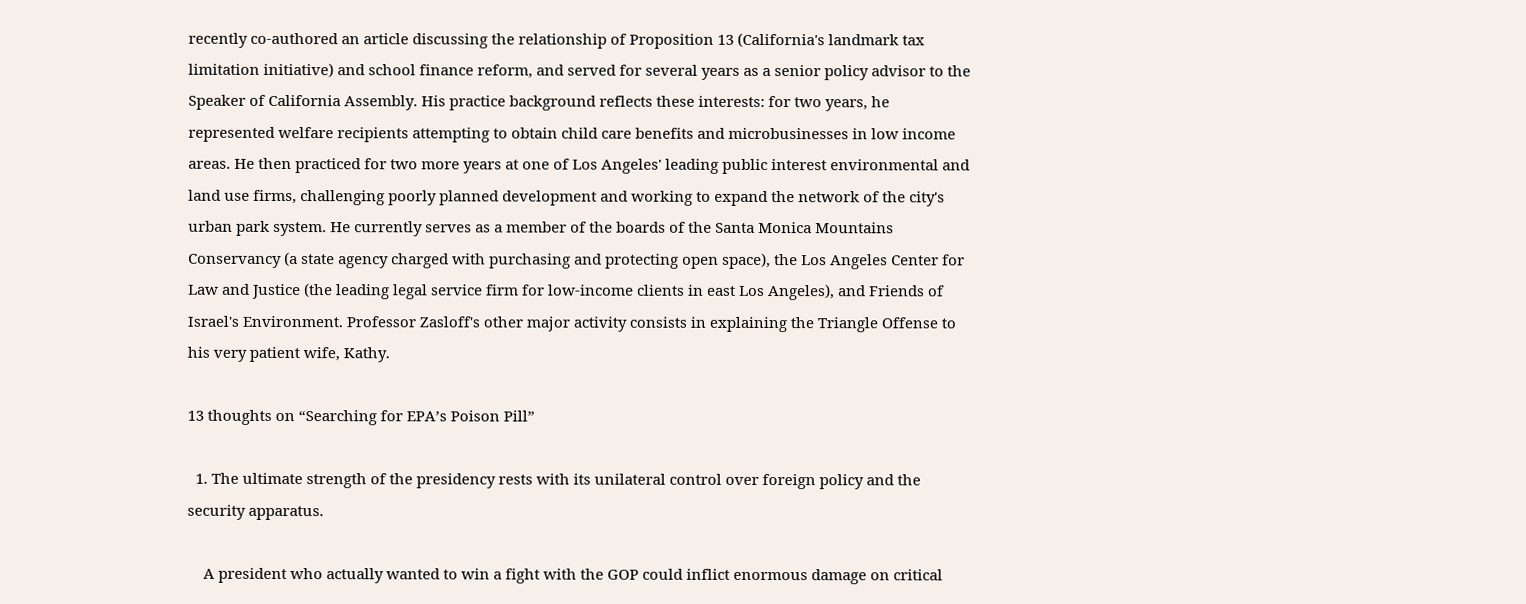recently co-authored an article discussing the relationship of Proposition 13 (California's landmark tax limitation initiative) and school finance reform, and served for several years as a senior policy advisor to the Speaker of California Assembly. His practice background reflects these interests: for two years, he represented welfare recipients attempting to obtain child care benefits and microbusinesses in low income areas. He then practiced for two more years at one of Los Angeles' leading public interest environmental and land use firms, challenging poorly planned development and working to expand the network of the city's urban park system. He currently serves as a member of the boards of the Santa Monica Mountains Conservancy (a state agency charged with purchasing and protecting open space), the Los Angeles Center for Law and Justice (the leading legal service firm for low-income clients in east Los Angeles), and Friends of Israel's Environment. Professor Zasloff's other major activity consists in explaining the Triangle Offense to his very patient wife, Kathy.

13 thoughts on “Searching for EPA’s Poison Pill”

  1. The ultimate strength of the presidency rests with its unilateral control over foreign policy and the security apparatus.

    A president who actually wanted to win a fight with the GOP could inflict enormous damage on critical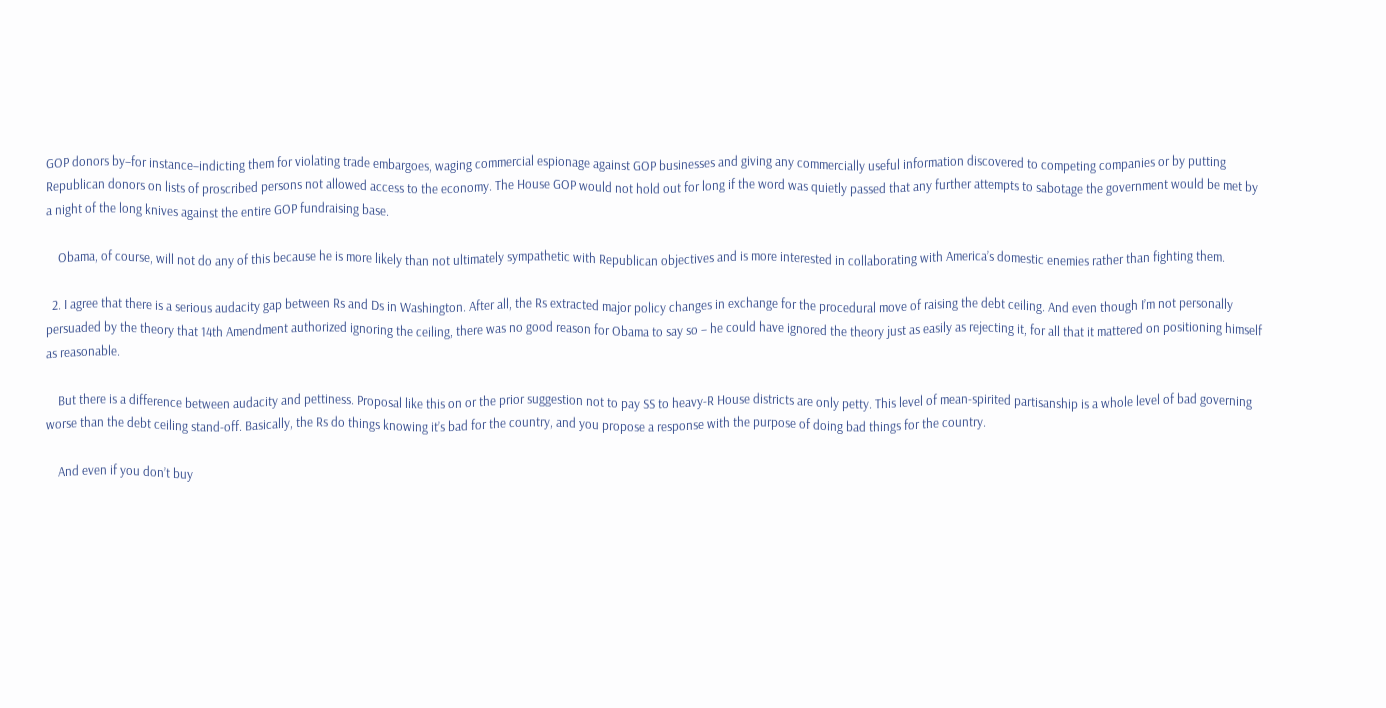GOP donors by–for instance–indicting them for violating trade embargoes, waging commercial espionage against GOP businesses and giving any commercially useful information discovered to competing companies or by putting Republican donors on lists of proscribed persons not allowed access to the economy. The House GOP would not hold out for long if the word was quietly passed that any further attempts to sabotage the government would be met by a night of the long knives against the entire GOP fundraising base.

    Obama, of course, will not do any of this because he is more likely than not ultimately sympathetic with Republican objectives and is more interested in collaborating with America’s domestic enemies rather than fighting them.

  2. I agree that there is a serious audacity gap between Rs and Ds in Washington. After all, the Rs extracted major policy changes in exchange for the procedural move of raising the debt ceiling. And even though I’m not personally persuaded by the theory that 14th Amendment authorized ignoring the ceiling, there was no good reason for Obama to say so – he could have ignored the theory just as easily as rejecting it, for all that it mattered on positioning himself as reasonable.

    But there is a difference between audacity and pettiness. Proposal like this on or the prior suggestion not to pay SS to heavy-R House districts are only petty. This level of mean-spirited partisanship is a whole level of bad governing worse than the debt ceiling stand-off. Basically, the Rs do things knowing it’s bad for the country, and you propose a response with the purpose of doing bad things for the country.

    And even if you don’t buy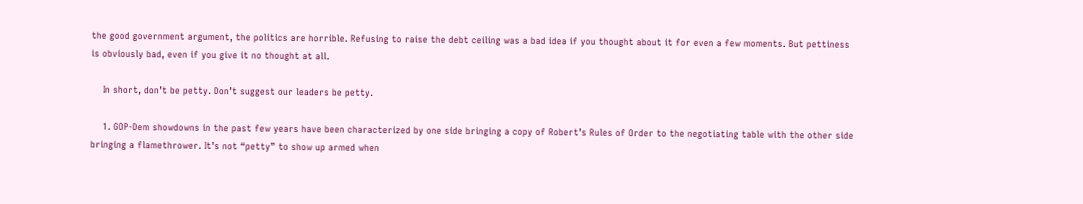the good government argument, the politics are horrible. Refusing to raise the debt ceiling was a bad idea if you thought about it for even a few moments. But pettiness is obviously bad, even if you give it no thought at all.

    In short, don’t be petty. Don’t suggest our leaders be petty.

    1. GOP-Dem showdowns in the past few years have been characterized by one side bringing a copy of Robert’s Rules of Order to the negotiating table with the other side bringing a flamethrower. It’s not “petty” to show up armed when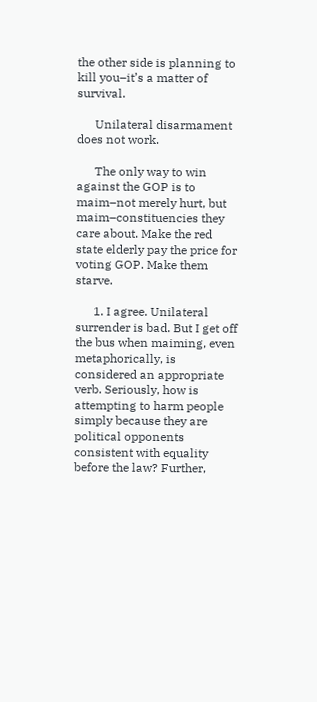the other side is planning to kill you–it’s a matter of survival.

      Unilateral disarmament does not work.

      The only way to win against the GOP is to maim–not merely hurt, but maim–constituencies they care about. Make the red state elderly pay the price for voting GOP. Make them starve.

      1. I agree. Unilateral surrender is bad. But I get off the bus when maiming, even metaphorically, is considered an appropriate verb. Seriously, how is attempting to harm people simply because they are political opponents consistent with equality before the law? Further,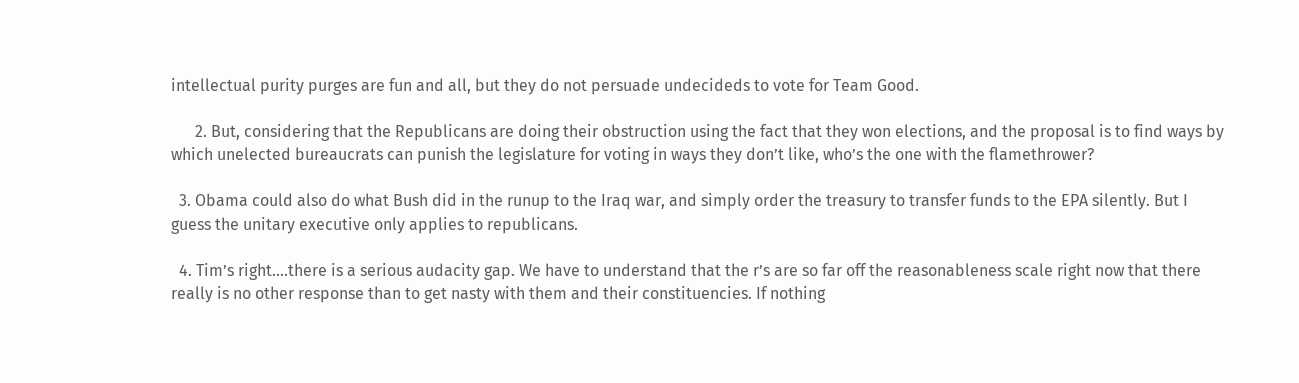intellectual purity purges are fun and all, but they do not persuade undecideds to vote for Team Good.

      2. But, considering that the Republicans are doing their obstruction using the fact that they won elections, and the proposal is to find ways by which unelected bureaucrats can punish the legislature for voting in ways they don’t like, who’s the one with the flamethrower?

  3. Obama could also do what Bush did in the runup to the Iraq war, and simply order the treasury to transfer funds to the EPA silently. But I guess the unitary executive only applies to republicans.

  4. Tim’s right….there is a serious audacity gap. We have to understand that the r’s are so far off the reasonableness scale right now that there really is no other response than to get nasty with them and their constituencies. If nothing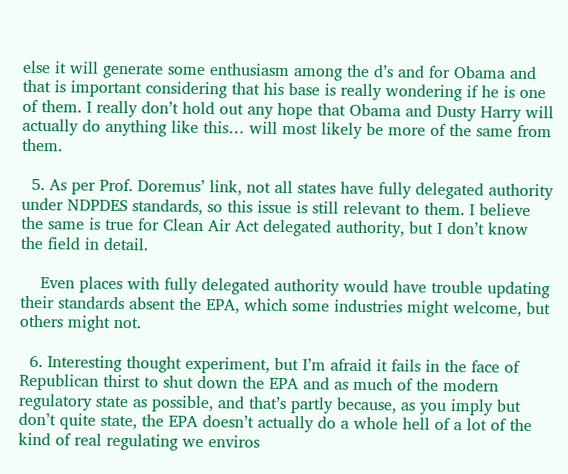else it will generate some enthusiasm among the d’s and for Obama and that is important considering that his base is really wondering if he is one of them. I really don’t hold out any hope that Obama and Dusty Harry will actually do anything like this… will most likely be more of the same from them.

  5. As per Prof. Doremus’ link, not all states have fully delegated authority under NDPDES standards, so this issue is still relevant to them. I believe the same is true for Clean Air Act delegated authority, but I don’t know the field in detail.

    Even places with fully delegated authority would have trouble updating their standards absent the EPA, which some industries might welcome, but others might not.

  6. Interesting thought experiment, but I’m afraid it fails in the face of Republican thirst to shut down the EPA and as much of the modern regulatory state as possible, and that’s partly because, as you imply but don’t quite state, the EPA doesn’t actually do a whole hell of a lot of the kind of real regulating we enviros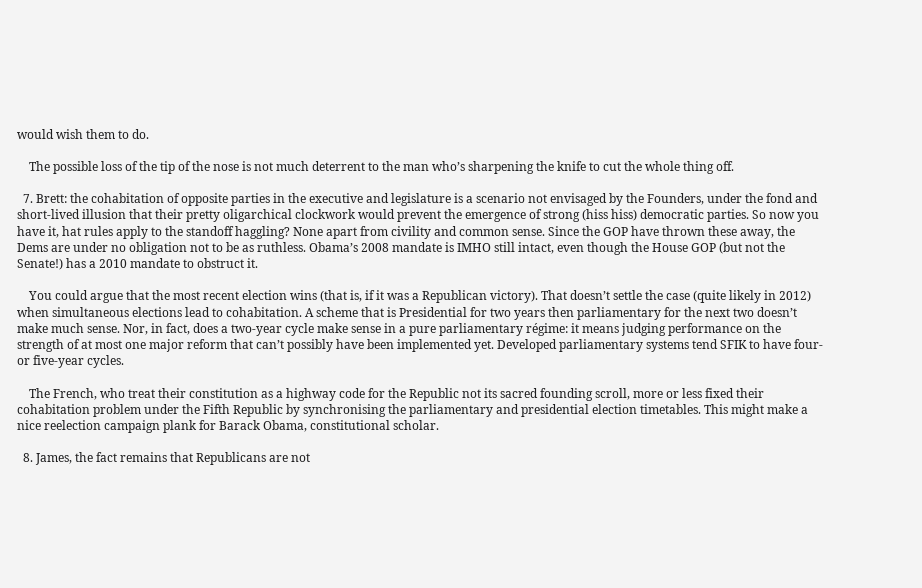would wish them to do.

    The possible loss of the tip of the nose is not much deterrent to the man who’s sharpening the knife to cut the whole thing off.

  7. Brett: the cohabitation of opposite parties in the executive and legislature is a scenario not envisaged by the Founders, under the fond and short-lived illusion that their pretty oligarchical clockwork would prevent the emergence of strong (hiss hiss) democratic parties. So now you have it, hat rules apply to the standoff haggling? None apart from civility and common sense. Since the GOP have thrown these away, the Dems are under no obligation not to be as ruthless. Obama’s 2008 mandate is IMHO still intact, even though the House GOP (but not the Senate!) has a 2010 mandate to obstruct it.

    You could argue that the most recent election wins (that is, if it was a Republican victory). That doesn’t settle the case (quite likely in 2012) when simultaneous elections lead to cohabitation. A scheme that is Presidential for two years then parliamentary for the next two doesn’t make much sense. Nor, in fact, does a two-year cycle make sense in a pure parliamentary régime: it means judging performance on the strength of at most one major reform that can’t possibly have been implemented yet. Developed parliamentary systems tend SFIK to have four- or five-year cycles.

    The French, who treat their constitution as a highway code for the Republic not its sacred founding scroll, more or less fixed their cohabitation problem under the Fifth Republic by synchronising the parliamentary and presidential election timetables. This might make a nice reelection campaign plank for Barack Obama, constitutional scholar.

  8. James, the fact remains that Republicans are not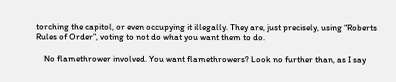torching the capitol, or even occupying it illegally. They are, just precisely, using “Roberts Rules of Order”, voting to not do what you want them to do.

    No flamethrower involved. You want flamethrowers? Look no further than, as I say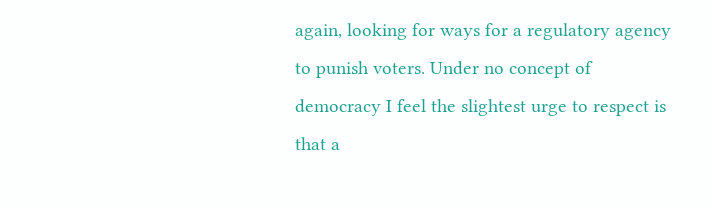again, looking for ways for a regulatory agency to punish voters. Under no concept of democracy I feel the slightest urge to respect is that a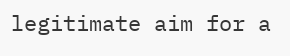legitimate aim for a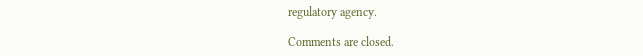regulatory agency.

Comments are closed.